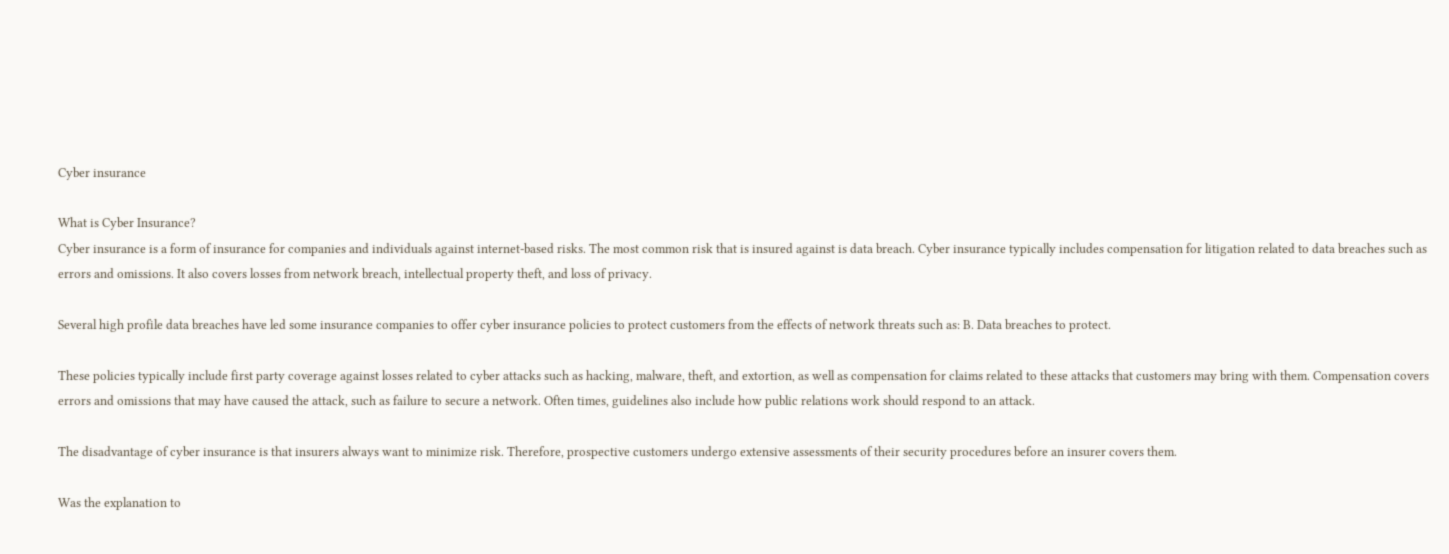Cyber insurance

What is Cyber Insurance?
Cyber insurance is a form of insurance for companies and individuals against internet-based risks. The most common risk that is insured against is data breach. Cyber insurance typically includes compensation for litigation related to data breaches such as errors and omissions. It also covers losses from network breach, intellectual property theft, and loss of privacy.

Several high profile data breaches have led some insurance companies to offer cyber insurance policies to protect customers from the effects of network threats such as: B. Data breaches to protect.

These policies typically include first party coverage against losses related to cyber attacks such as hacking, malware, theft, and extortion, as well as compensation for claims related to these attacks that customers may bring with them. Compensation covers errors and omissions that may have caused the attack, such as failure to secure a network. Often times, guidelines also include how public relations work should respond to an attack.

The disadvantage of cyber insurance is that insurers always want to minimize risk. Therefore, prospective customers undergo extensive assessments of their security procedures before an insurer covers them.

Was the explanation to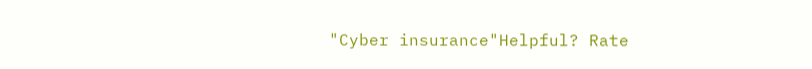"Cyber insurance"Helpful? Rate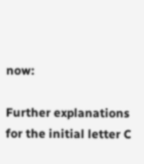now:

Further explanations for the initial letter C